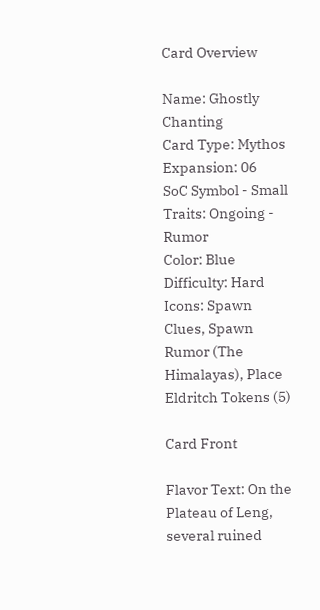Card Overview

Name: Ghostly Chanting
Card Type: Mythos
Expansion: 06
SoC Symbol - Small
Traits: Ongoing - Rumor
Color: Blue
Difficulty: Hard
Icons: Spawn Clues, Spawn Rumor (The Himalayas), Place Eldritch Tokens (5)

Card Front

Flavor Text: On the Plateau of Leng, several ruined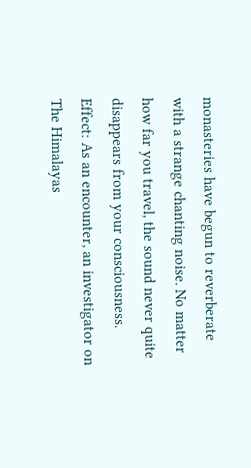monasteries have begun to reverberate with a strange chanting noise. No matter how far you travel, the sound never quite disappears from your consciousness.
Effect: As an encounter, an investigator on The Himalayas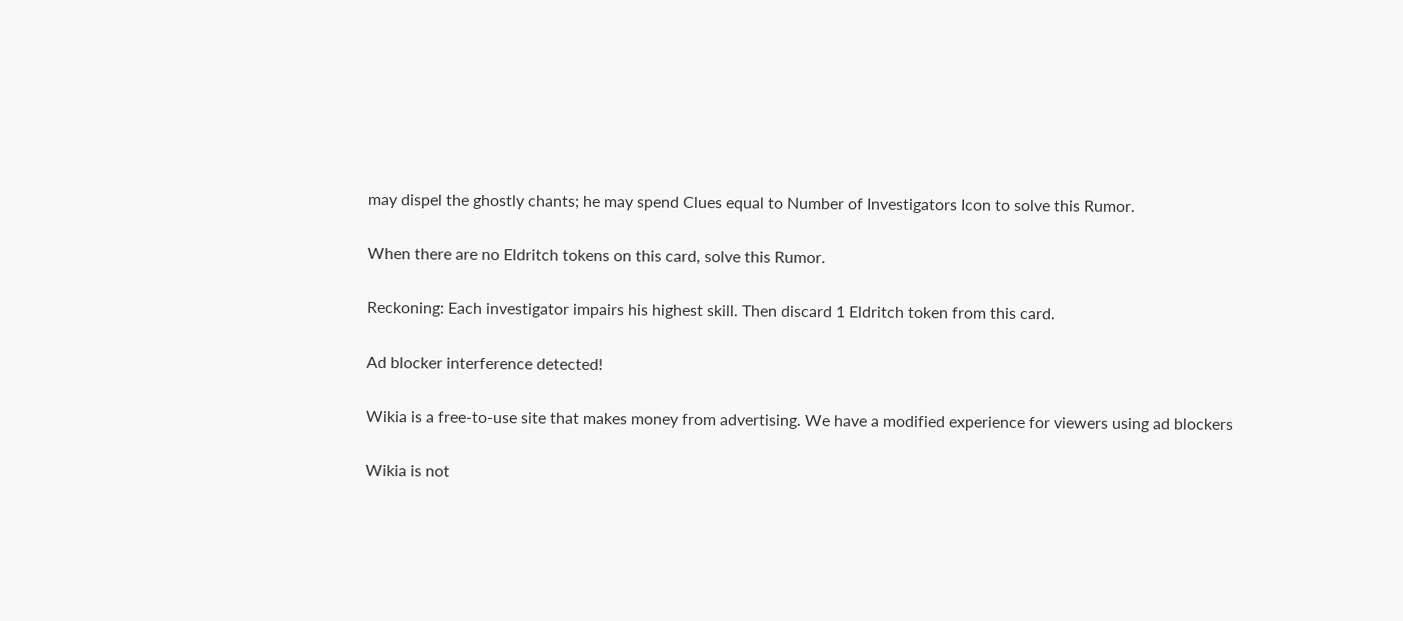may dispel the ghostly chants; he may spend Clues equal to Number of Investigators Icon to solve this Rumor.

When there are no Eldritch tokens on this card, solve this Rumor.

Reckoning: Each investigator impairs his highest skill. Then discard 1 Eldritch token from this card.

Ad blocker interference detected!

Wikia is a free-to-use site that makes money from advertising. We have a modified experience for viewers using ad blockers

Wikia is not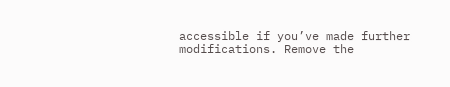accessible if you’ve made further modifications. Remove the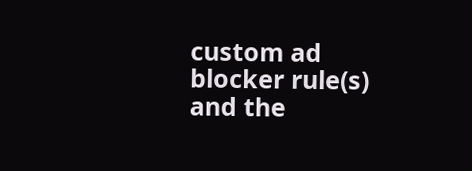custom ad blocker rule(s) and the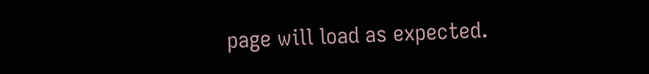page will load as expected.